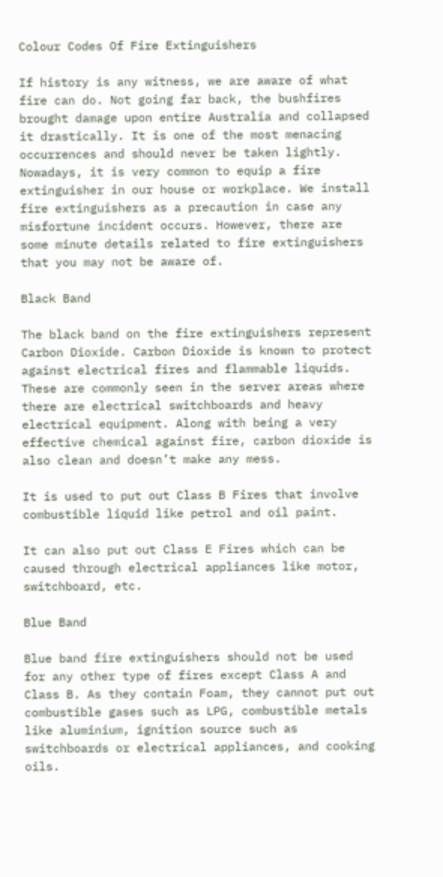Colour Codes Of Fire Extinguishers

If history is any witness, we are aware of what fire can do. Not going far back, the bushfires brought damage upon entire Australia and collapsed it drastically. It is one of the most menacing occurrences and should never be taken lightly. Nowadays, it is very common to equip a fire extinguisher in our house or workplace. We install fire extinguishers as a precaution in case any misfortune incident occurs. However, there are some minute details related to fire extinguishers that you may not be aware of.

Black Band

The black band on the fire extinguishers represent Carbon Dioxide. Carbon Dioxide is known to protect against electrical fires and flammable liquids. These are commonly seen in the server areas where there are electrical switchboards and heavy electrical equipment. Along with being a very effective chemical against fire, carbon dioxide is also clean and doesn’t make any mess.

It is used to put out Class B Fires that involve combustible liquid like petrol and oil paint.

It can also put out Class E Fires which can be caused through electrical appliances like motor, switchboard, etc.

Blue Band

Blue band fire extinguishers should not be used for any other type of fires except Class A and Class B. As they contain Foam, they cannot put out combustible gases such as LPG, combustible metals like aluminium, ignition source such as switchboards or electrical appliances, and cooking oils.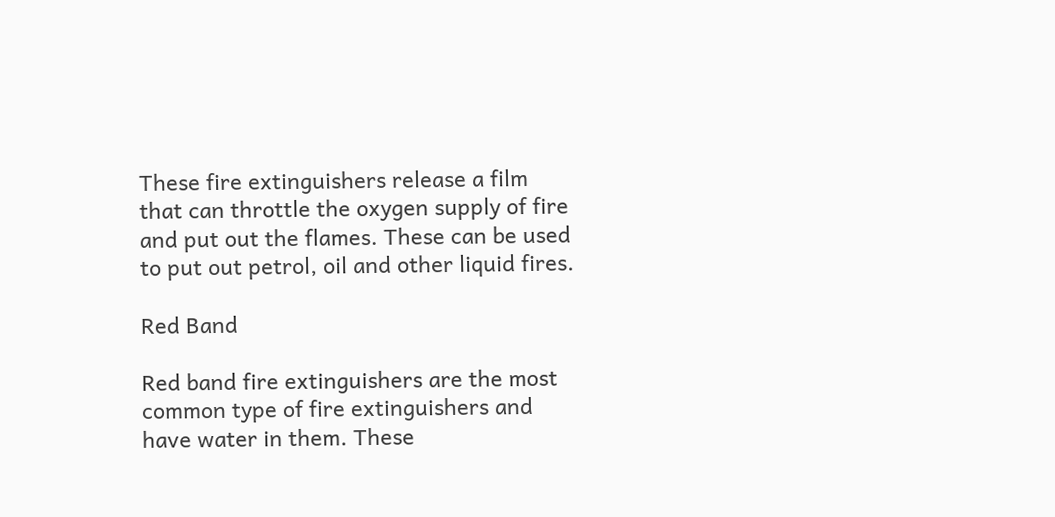These fire extinguishers release a film that can throttle the oxygen supply of fire and put out the flames. These can be used to put out petrol, oil and other liquid fires.

Red Band

Red band fire extinguishers are the most common type of fire extinguishers and have water in them. These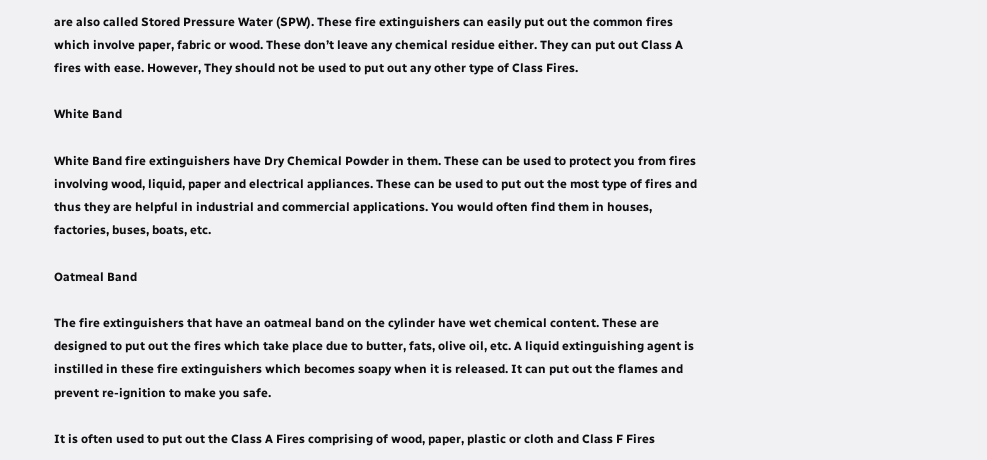are also called Stored Pressure Water (SPW). These fire extinguishers can easily put out the common fires which involve paper, fabric or wood. These don’t leave any chemical residue either. They can put out Class A fires with ease. However, They should not be used to put out any other type of Class Fires.

White Band

White Band fire extinguishers have Dry Chemical Powder in them. These can be used to protect you from fires involving wood, liquid, paper and electrical appliances. These can be used to put out the most type of fires and thus they are helpful in industrial and commercial applications. You would often find them in houses, factories, buses, boats, etc.

Oatmeal Band

The fire extinguishers that have an oatmeal band on the cylinder have wet chemical content. These are designed to put out the fires which take place due to butter, fats, olive oil, etc. A liquid extinguishing agent is instilled in these fire extinguishers which becomes soapy when it is released. It can put out the flames and prevent re-ignition to make you safe.

It is often used to put out the Class A Fires comprising of wood, paper, plastic or cloth and Class F Fires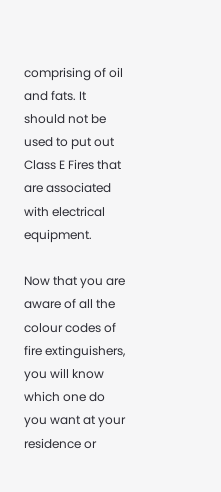comprising of oil and fats. It should not be used to put out Class E Fires that are associated with electrical equipment.

Now that you are aware of all the colour codes of fire extinguishers, you will know which one do you want at your residence or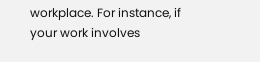workplace. For instance, if your work involves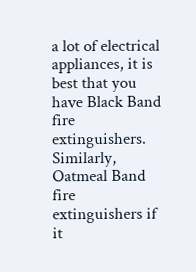a lot of electrical appliances, it is best that you have Black Band fire extinguishers. Similarly, Oatmeal Band fire extinguishers if it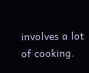involves a lot of cooking.